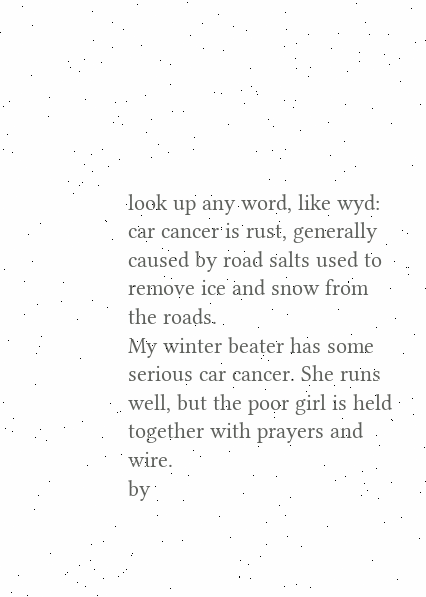look up any word, like wyd:
car cancer is rust, generally caused by road salts used to remove ice and snow from the roads.
My winter beater has some serious car cancer. She runs well, but the poor girl is held together with prayers and wire.
by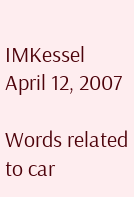IMKessel April 12, 2007

Words related to car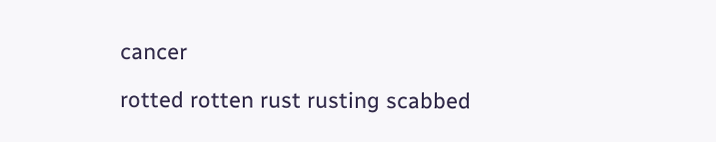cancer

rotted rotten rust rusting scabbed